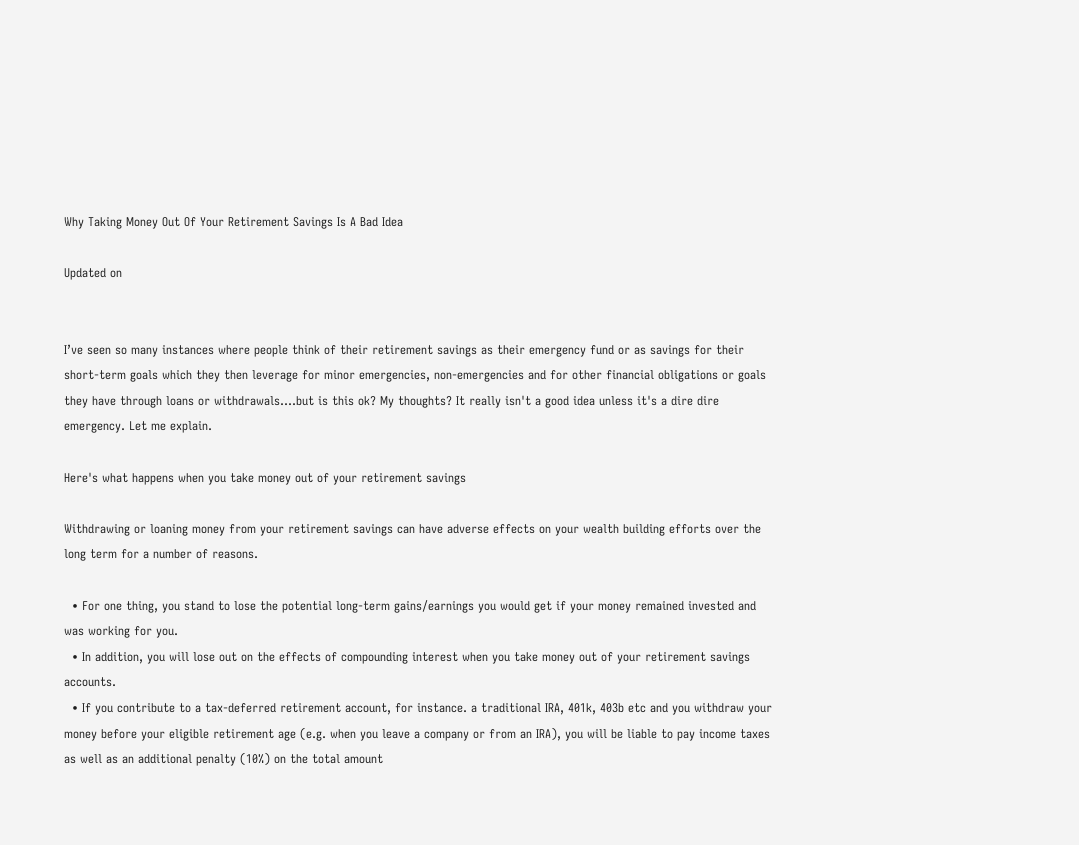Why Taking Money Out Of Your Retirement Savings Is A Bad Idea

Updated on


I’ve seen so many instances where people think of their retirement savings as their emergency fund or as savings for their short-term goals which they then leverage for minor emergencies, non-emergencies and for other financial obligations or goals they have through loans or withdrawals....but is this ok? My thoughts? It really isn't a good idea unless it's a dire dire emergency. Let me explain.

Here's what happens when you take money out of your retirement savings

Withdrawing or loaning money from your retirement savings can have adverse effects on your wealth building efforts over the long term for a number of reasons.

  • For one thing, you stand to lose the potential long-term gains/earnings you would get if your money remained invested and was working for you.
  • In addition, you will lose out on the effects of compounding interest when you take money out of your retirement savings accounts.
  • If you contribute to a tax-deferred retirement account, for instance. a traditional IRA, 401k, 403b etc and you withdraw your money before your eligible retirement age (e.g. when you leave a company or from an IRA), you will be liable to pay income taxes as well as an additional penalty (10%) on the total amount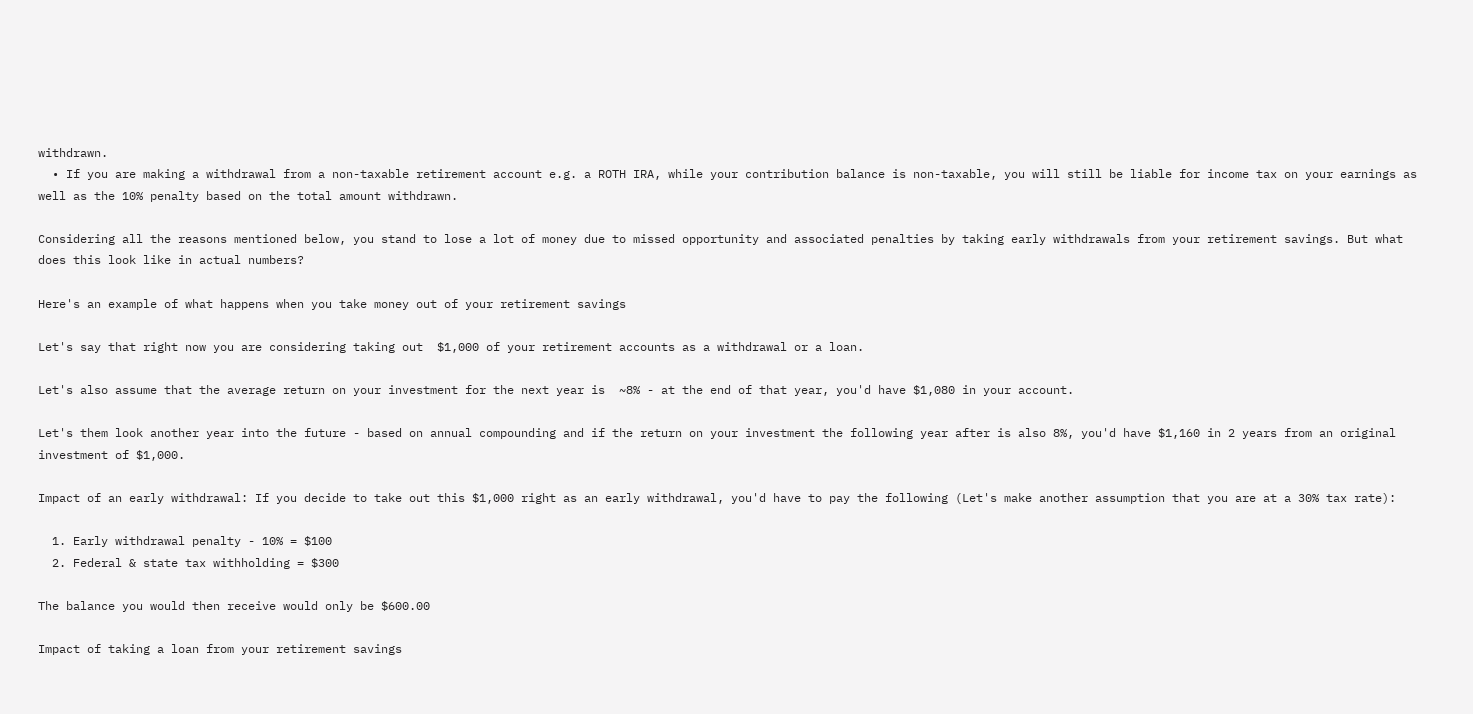withdrawn.
  • If you are making a withdrawal from a non-taxable retirement account e.g. a ROTH IRA, while your contribution balance is non-taxable, you will still be liable for income tax on your earnings as well as the 10% penalty based on the total amount withdrawn.

Considering all the reasons mentioned below, you stand to lose a lot of money due to missed opportunity and associated penalties by taking early withdrawals from your retirement savings. But what does this look like in actual numbers?

Here's an example of what happens when you take money out of your retirement savings

Let's say that right now you are considering taking out  $1,000 of your retirement accounts as a withdrawal or a loan.

Let's also assume that the average return on your investment for the next year is  ~8% - at the end of that year, you'd have $1,080 in your account.

Let's them look another year into the future - based on annual compounding and if the return on your investment the following year after is also 8%, you'd have $1,160 in 2 years from an original investment of $1,000.

Impact of an early withdrawal: If you decide to take out this $1,000 right as an early withdrawal, you'd have to pay the following (Let's make another assumption that you are at a 30% tax rate):

  1. Early withdrawal penalty - 10% = $100
  2. Federal & state tax withholding = $300

The balance you would then receive would only be $600.00

Impact of taking a loan from your retirement savings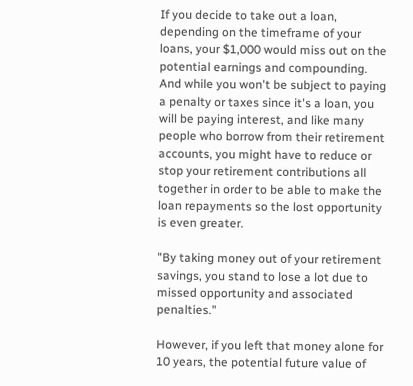If you decide to take out a loan, depending on the timeframe of your loans, your $1,000 would miss out on the potential earnings and compounding. And while you won't be subject to paying a penalty or taxes since it's a loan, you will be paying interest, and like many people who borrow from their retirement accounts, you might have to reduce or stop your retirement contributions all together in order to be able to make the loan repayments so the lost opportunity is even greater.

"By taking money out of your retirement savings, you stand to lose a lot due to missed opportunity and associated penalties."

However, if you left that money alone for 10 years, the potential future value of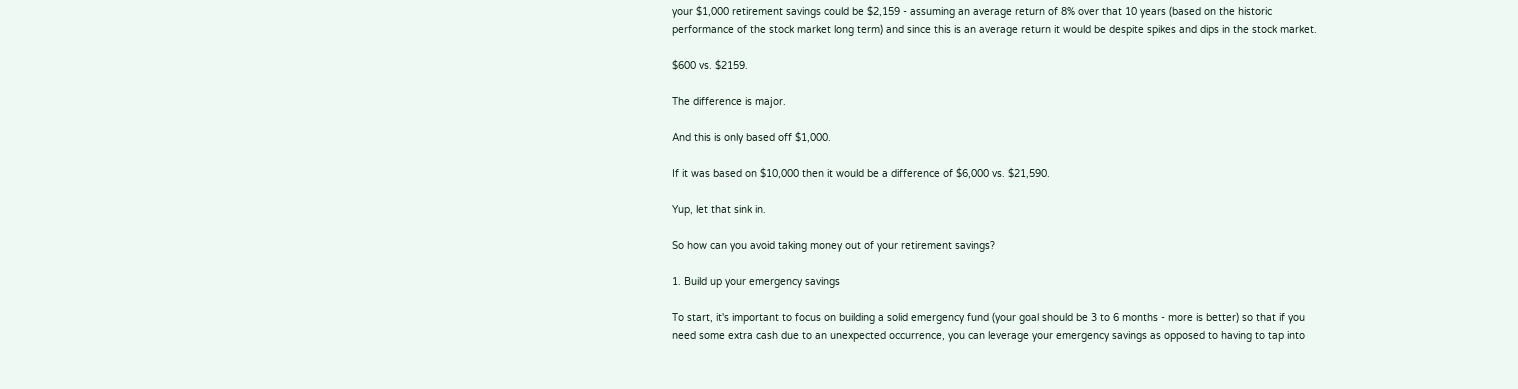your $1,000 retirement savings could be $2,159 - assuming an average return of 8% over that 10 years (based on the historic performance of the stock market long term) and since this is an average return it would be despite spikes and dips in the stock market.

$600 vs. $2159.

The difference is major.

And this is only based off $1,000.

If it was based on $10,000 then it would be a difference of $6,000 vs. $21,590.

Yup, let that sink in.

So how can you avoid taking money out of your retirement savings?

1. Build up your emergency savings

To start, it's important to focus on building a solid emergency fund (your goal should be 3 to 6 months - more is better) so that if you need some extra cash due to an unexpected occurrence, you can leverage your emergency savings as opposed to having to tap into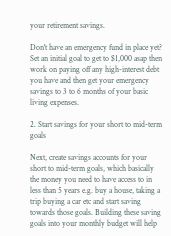your retirement savings.

Don't have an emergency fund in place yet? Set an initial goal to get to $1,000 asap then work on paying off any high-interest debt you have and then get your emergency savings to 3 to 6 months of your basic living expenses.

2. Start savings for your short to mid-term goals

Next, create savings accounts for your short to mid-term goals, which basically the money you need to have access to in less than 5 years e.g. buy a house, taking a trip buying a car etc and start saving towards those goals. Building these saving goals into your monthly budget will help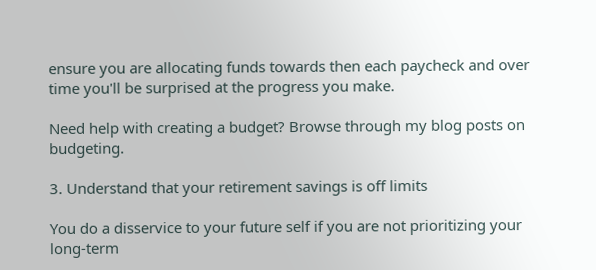ensure you are allocating funds towards then each paycheck and over time you'll be surprised at the progress you make.

Need help with creating a budget? Browse through my blog posts on budgeting.

3. Understand that your retirement savings is off limits

You do a disservice to your future self if you are not prioritizing your long-term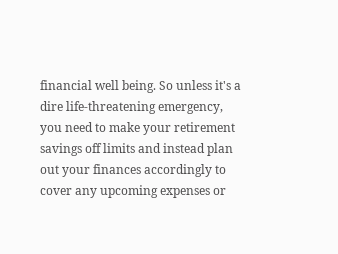financial well being. So unless it's a dire life-threatening emergency, you need to make your retirement savings off limits and instead plan out your finances accordingly to cover any upcoming expenses or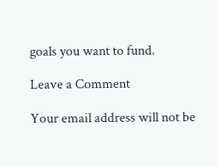goals you want to fund.

Leave a Comment

Your email address will not be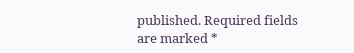published. Required fields are marked *